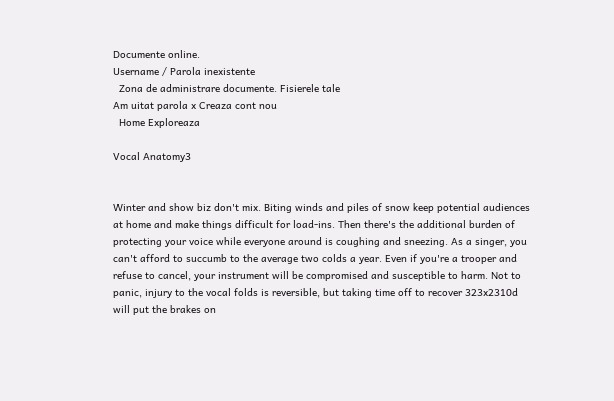Documente online.
Username / Parola inexistente
  Zona de administrare documente. Fisierele tale
Am uitat parola x Creaza cont nou
  Home Exploreaza

Vocal Anatomy3


Winter and show biz don't mix. Biting winds and piles of snow keep potential audiences at home and make things difficult for load-ins. Then there's the additional burden of protecting your voice while everyone around is coughing and sneezing. As a singer, you can't afford to succumb to the average two colds a year. Even if you're a trooper and refuse to cancel, your instrument will be compromised and susceptible to harm. Not to panic, injury to the vocal folds is reversible, but taking time off to recover 323x2310d will put the brakes on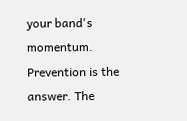your band's momentum. Prevention is the answer. The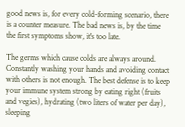good news is, for every cold-forming scenario, there is a counter measure. The bad news is, by the time the first symptoms show, it's too late.

The germs which cause colds are always around. Constantly washing your hands and avoiding contact with others is not enough. The best defense is to keep your immune system strong by eating right (fruits and vegies), hydrating (two liters of water per day), sleeping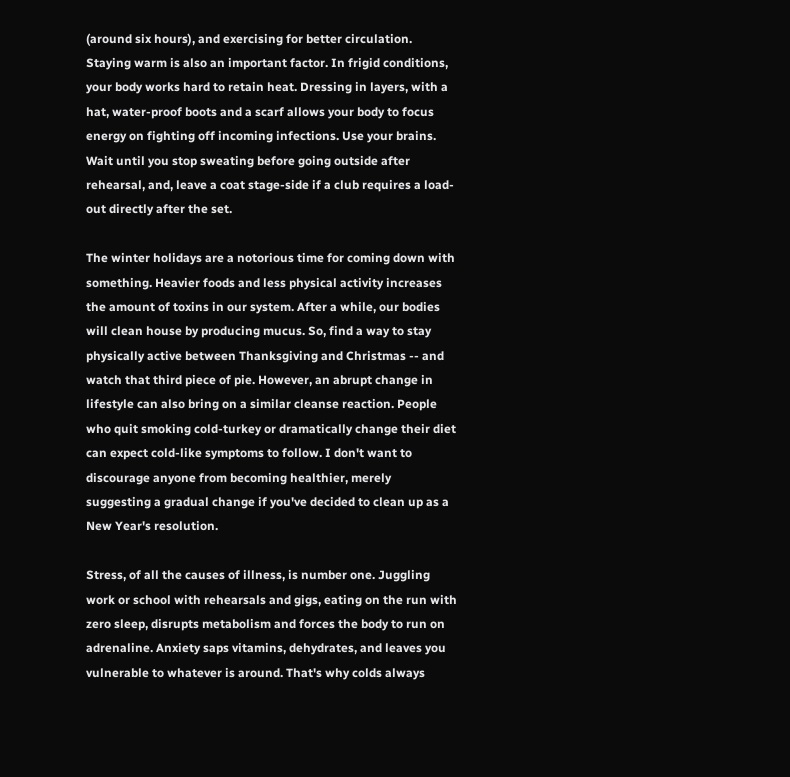(around six hours), and exercising for better circulation. Staying warm is also an important factor. In frigid conditions, your body works hard to retain heat. Dressing in layers, with a hat, water-proof boots and a scarf allows your body to focus energy on fighting off incoming infections. Use your brains. Wait until you stop sweating before going outside after rehearsal, and, leave a coat stage-side if a club requires a load-out directly after the set.

The winter holidays are a notorious time for coming down with something. Heavier foods and less physical activity increases the amount of toxins in our system. After a while, our bodies will clean house by producing mucus. So, find a way to stay physically active between Thanksgiving and Christmas -- and watch that third piece of pie. However, an abrupt change in lifestyle can also bring on a similar cleanse reaction. People who quit smoking cold-turkey or dramatically change their diet can expect cold-like symptoms to follow. I don't want to discourage anyone from becoming healthier, merely suggesting a gradual change if you've decided to clean up as a New Year's resolution.

Stress, of all the causes of illness, is number one. Juggling work or school with rehearsals and gigs, eating on the run with zero sleep, disrupts metabolism and forces the body to run on adrenaline. Anxiety saps vitamins, dehydrates, and leaves you vulnerable to whatever is around. That's why colds always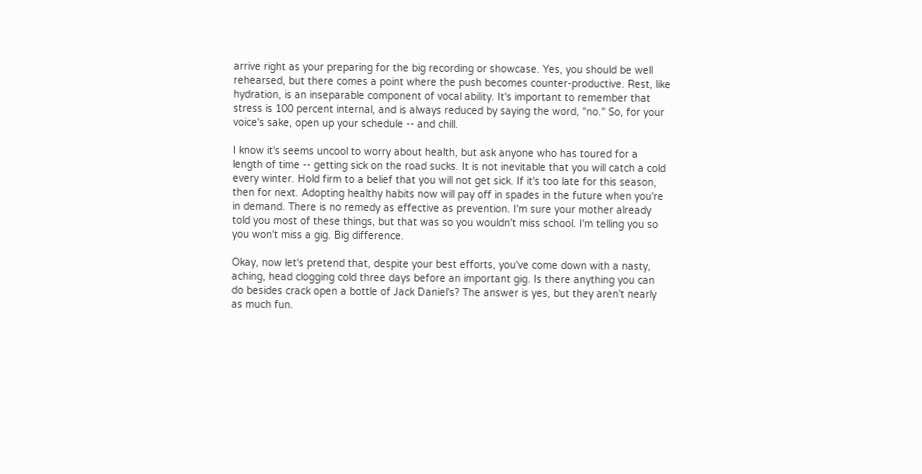arrive right as your preparing for the big recording or showcase. Yes, you should be well rehearsed, but there comes a point where the push becomes counter-productive. Rest, like hydration, is an inseparable component of vocal ability. It's important to remember that stress is 100 percent internal, and is always reduced by saying the word, "no." So, for your voice's sake, open up your schedule -- and chill.

I know it's seems uncool to worry about health, but ask anyone who has toured for a length of time -- getting sick on the road sucks. It is not inevitable that you will catch a cold every winter. Hold firm to a belief that you will not get sick. If it's too late for this season, then for next. Adopting healthy habits now will pay off in spades in the future when you're in demand. There is no remedy as effective as prevention. I'm sure your mother already told you most of these things, but that was so you wouldn't miss school. I'm telling you so you won't miss a gig. Big difference.

Okay, now let's pretend that, despite your best efforts, you've come down with a nasty, aching, head clogging cold three days before an important gig. Is there anything you can do besides crack open a bottle of Jack Daniel's? The answer is yes, but they aren't nearly as much fun.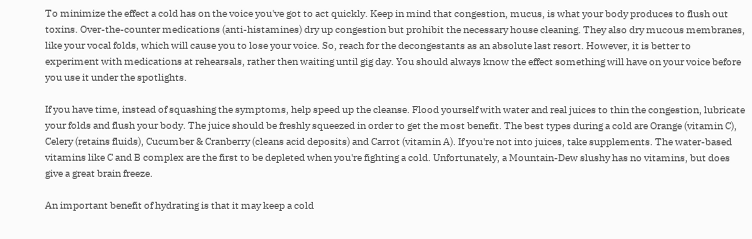To minimize the effect a cold has on the voice you've got to act quickly. Keep in mind that congestion, mucus, is what your body produces to flush out toxins. Over-the-counter medications (anti-histamines) dry up congestion but prohibit the necessary house cleaning. They also dry mucous membranes, like your vocal folds, which will cause you to lose your voice. So, reach for the decongestants as an absolute last resort. However, it is better to experiment with medications at rehearsals, rather then waiting until gig day. You should always know the effect something will have on your voice before you use it under the spotlights.

If you have time, instead of squashing the symptoms, help speed up the cleanse. Flood yourself with water and real juices to thin the congestion, lubricate your folds and flush your body. The juice should be freshly squeezed in order to get the most benefit. The best types during a cold are Orange (vitamin C), Celery (retains fluids), Cucumber & Cranberry (cleans acid deposits) and Carrot (vitamin A). If you're not into juices, take supplements. The water-based vitamins like C and B complex are the first to be depleted when you're fighting a cold. Unfortunately, a Mountain-Dew slushy has no vitamins, but does give a great brain freeze.

An important benefit of hydrating is that it may keep a cold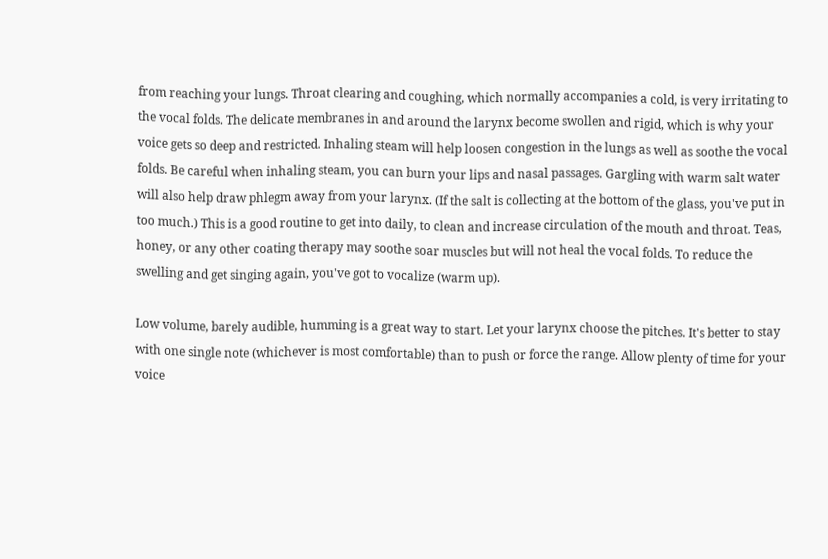from reaching your lungs. Throat clearing and coughing, which normally accompanies a cold, is very irritating to the vocal folds. The delicate membranes in and around the larynx become swollen and rigid, which is why your voice gets so deep and restricted. Inhaling steam will help loosen congestion in the lungs as well as soothe the vocal folds. Be careful when inhaling steam, you can burn your lips and nasal passages. Gargling with warm salt water will also help draw phlegm away from your larynx. (If the salt is collecting at the bottom of the glass, you've put in too much.) This is a good routine to get into daily, to clean and increase circulation of the mouth and throat. Teas, honey, or any other coating therapy may soothe soar muscles but will not heal the vocal folds. To reduce the swelling and get singing again, you've got to vocalize (warm up).

Low volume, barely audible, humming is a great way to start. Let your larynx choose the pitches. It's better to stay with one single note (whichever is most comfortable) than to push or force the range. Allow plenty of time for your voice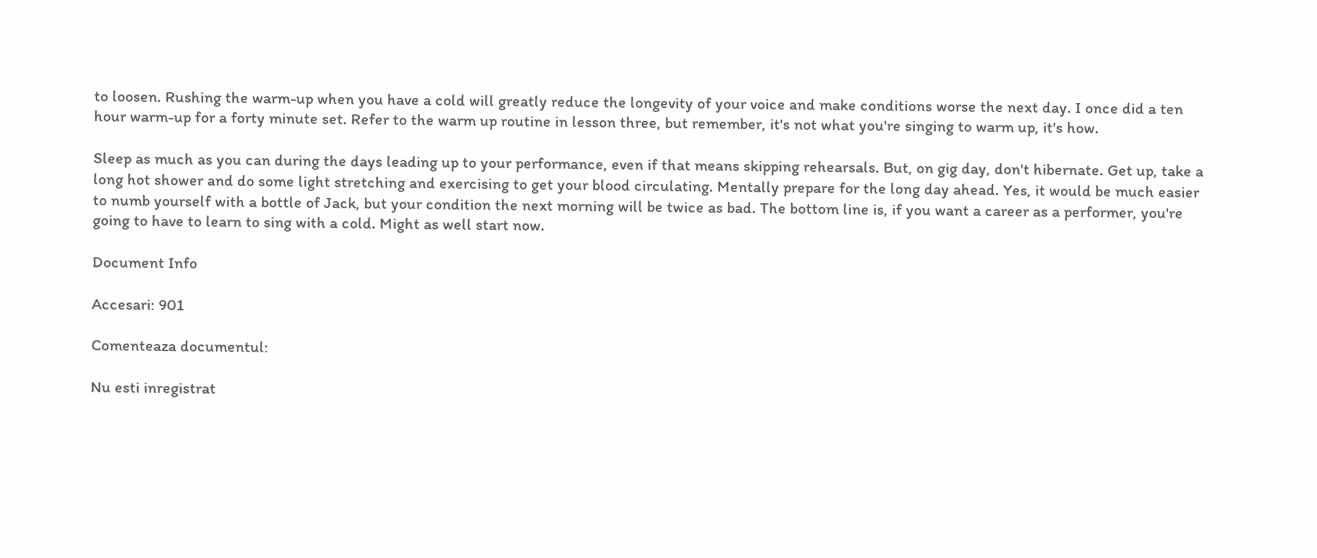to loosen. Rushing the warm-up when you have a cold will greatly reduce the longevity of your voice and make conditions worse the next day. I once did a ten hour warm-up for a forty minute set. Refer to the warm up routine in lesson three, but remember, it's not what you're singing to warm up, it's how.

Sleep as much as you can during the days leading up to your performance, even if that means skipping rehearsals. But, on gig day, don't hibernate. Get up, take a long hot shower and do some light stretching and exercising to get your blood circulating. Mentally prepare for the long day ahead. Yes, it would be much easier to numb yourself with a bottle of Jack, but your condition the next morning will be twice as bad. The bottom line is, if you want a career as a performer, you're going to have to learn to sing with a cold. Might as well start now.

Document Info

Accesari: 901

Comenteaza documentul:

Nu esti inregistrat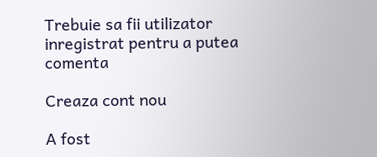Trebuie sa fii utilizator inregistrat pentru a putea comenta

Creaza cont nou

A fost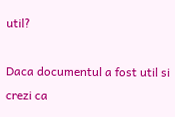util?

Daca documentul a fost util si crezi ca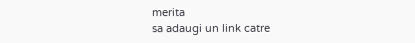merita
sa adaugi un link catre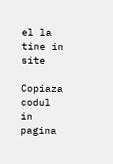el la tine in site

Copiaza codul
in pagina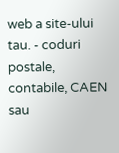web a site-ului tau. - coduri postale, contabile, CAEN sau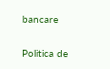bancare

Politica de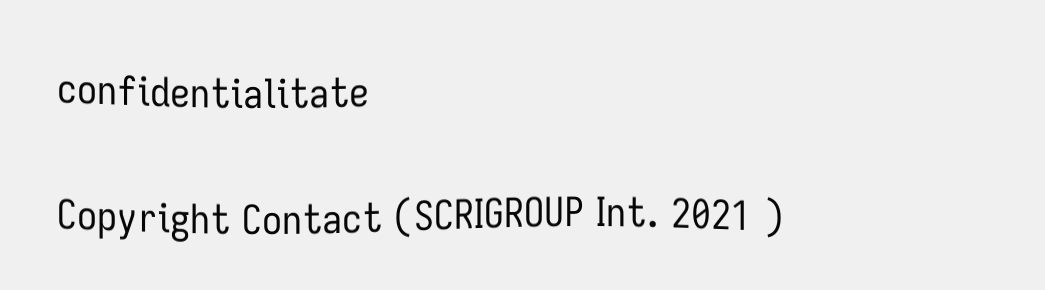confidentialitate

Copyright Contact (SCRIGROUP Int. 2021 )